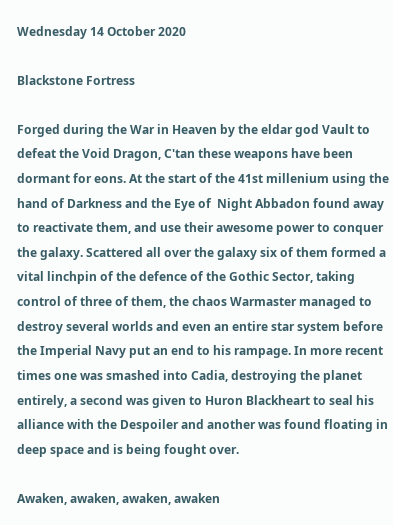Wednesday 14 October 2020

Blackstone Fortress

Forged during the War in Heaven by the eldar god Vault to defeat the Void Dragon, C'tan these weapons have been dormant for eons. At the start of the 41st millenium using the hand of Darkness and the Eye of  Night Abbadon found away to reactivate them, and use their awesome power to conquer the galaxy. Scattered all over the galaxy six of them formed a vital linchpin of the defence of the Gothic Sector, taking control of three of them, the chaos Warmaster managed to destroy several worlds and even an entire star system before the Imperial Navy put an end to his rampage. In more recent times one was smashed into Cadia, destroying the planet entirely, a second was given to Huron Blackheart to seal his alliance with the Despoiler and another was found floating in deep space and is being fought over.

Awaken, awaken, awaken, awaken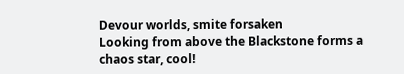Devour worlds, smite forsaken
Looking from above the Blackstone forms a chaos star, cool!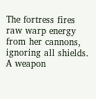The fortress fires raw warp energy from her cannons, ignoring all shields. A weapon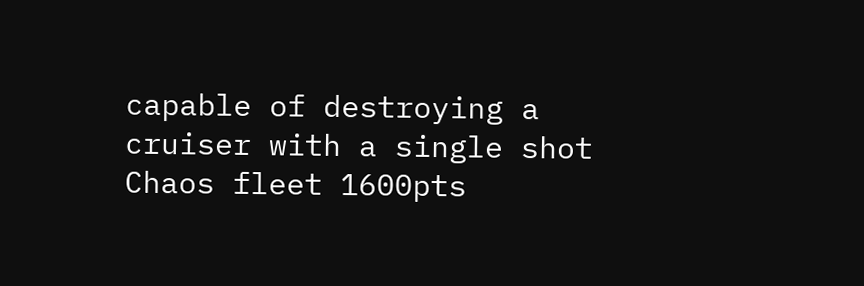capable of destroying a cruiser with a single shot
Chaos fleet 1600pts